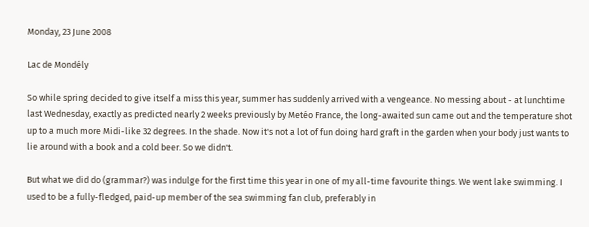Monday, 23 June 2008

Lac de Mondély

So while spring decided to give itself a miss this year, summer has suddenly arrived with a vengeance. No messing about - at lunchtime last Wednesday, exactly as predicted nearly 2 weeks previously by Metéo France, the long-awaited sun came out and the temperature shot up to a much more Midi-like 32 degrees. In the shade. Now it's not a lot of fun doing hard graft in the garden when your body just wants to lie around with a book and a cold beer. So we didn't.

But what we did do (grammar?) was indulge for the first time this year in one of my all-time favourite things. We went lake swimming. I used to be a fully-fledged, paid-up member of the sea swimming fan club, preferably in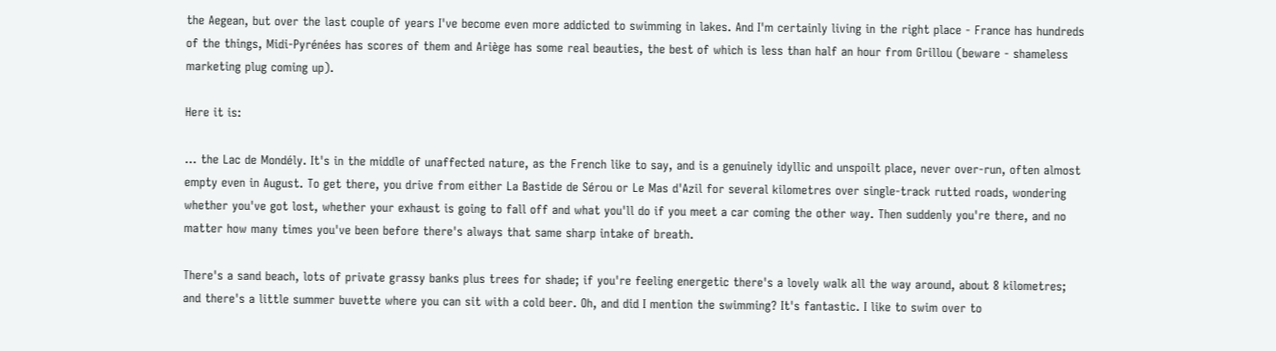the Aegean, but over the last couple of years I've become even more addicted to swimming in lakes. And I'm certainly living in the right place - France has hundreds of the things, Midi-Pyrénées has scores of them and Ariège has some real beauties, the best of which is less than half an hour from Grillou (beware - shameless marketing plug coming up).

Here it is:

... the Lac de Mondély. It's in the middle of unaffected nature, as the French like to say, and is a genuinely idyllic and unspoilt place, never over-run, often almost empty even in August. To get there, you drive from either La Bastide de Sérou or Le Mas d'Azil for several kilometres over single-track rutted roads, wondering whether you've got lost, whether your exhaust is going to fall off and what you'll do if you meet a car coming the other way. Then suddenly you're there, and no matter how many times you've been before there's always that same sharp intake of breath.

There's a sand beach, lots of private grassy banks plus trees for shade; if you're feeling energetic there's a lovely walk all the way around, about 8 kilometres; and there's a little summer buvette where you can sit with a cold beer. Oh, and did I mention the swimming? It's fantastic. I like to swim over to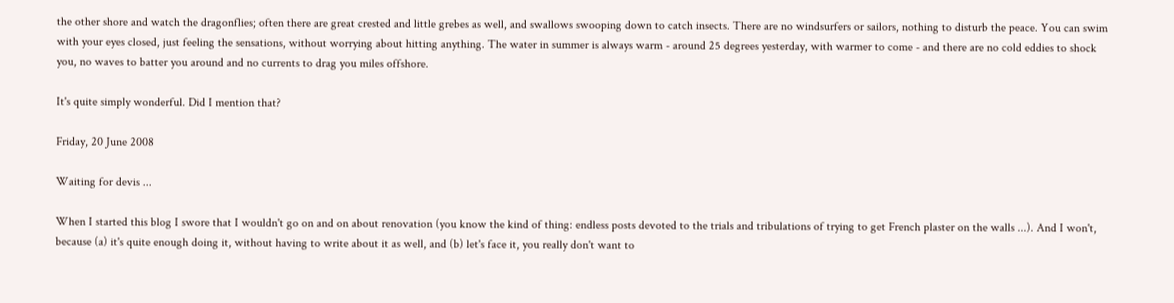the other shore and watch the dragonflies; often there are great crested and little grebes as well, and swallows swooping down to catch insects. There are no windsurfers or sailors, nothing to disturb the peace. You can swim with your eyes closed, just feeling the sensations, without worrying about hitting anything. The water in summer is always warm - around 25 degrees yesterday, with warmer to come - and there are no cold eddies to shock you, no waves to batter you around and no currents to drag you miles offshore.

It's quite simply wonderful. Did I mention that?

Friday, 20 June 2008

Waiting for devis ...

When I started this blog I swore that I wouldn't go on and on about renovation (you know the kind of thing: endless posts devoted to the trials and tribulations of trying to get French plaster on the walls ...). And I won't, because (a) it's quite enough doing it, without having to write about it as well, and (b) let's face it, you really don't want to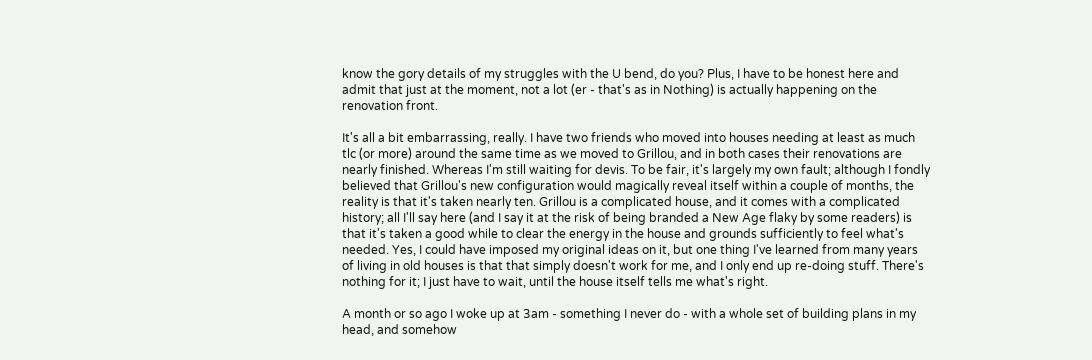know the gory details of my struggles with the U bend, do you? Plus, I have to be honest here and admit that just at the moment, not a lot (er - that's as in Nothing) is actually happening on the renovation front.

It's all a bit embarrassing, really. I have two friends who moved into houses needing at least as much tlc (or more) around the same time as we moved to Grillou, and in both cases their renovations are nearly finished. Whereas I'm still waiting for devis. To be fair, it's largely my own fault; although I fondly believed that Grillou's new configuration would magically reveal itself within a couple of months, the reality is that it's taken nearly ten. Grillou is a complicated house, and it comes with a complicated history; all I'll say here (and I say it at the risk of being branded a New Age flaky by some readers) is that it's taken a good while to clear the energy in the house and grounds sufficiently to feel what's needed. Yes, I could have imposed my original ideas on it, but one thing I've learned from many years of living in old houses is that that simply doesn't work for me, and I only end up re-doing stuff. There's nothing for it; I just have to wait, until the house itself tells me what's right.

A month or so ago I woke up at 3am - something I never do - with a whole set of building plans in my head, and somehow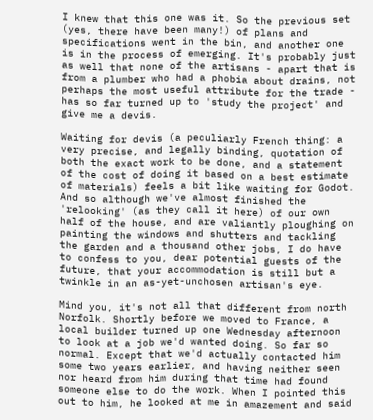I knew that this one was it. So the previous set (yes, there have been many!) of plans and specifications went in the bin, and another one is in the process of emerging. It's probably just as well that none of the artisans - apart that is from a plumber who had a phobia about drains, not perhaps the most useful attribute for the trade - has so far turned up to 'study the project' and give me a devis.

Waiting for devis (a peculiarly French thing: a very precise, and legally binding, quotation of both the exact work to be done, and a statement of the cost of doing it based on a best estimate of materials) feels a bit like waiting for Godot. And so although we've almost finished the 'relooking' (as they call it here) of our own half of the house, and are valiantly ploughing on painting the windows and shutters and tackling the garden and a thousand other jobs, I do have to confess to you, dear potential guests of the future, that your accommodation is still but a twinkle in an as-yet-unchosen artisan's eye.

Mind you, it's not all that different from north Norfolk. Shortly before we moved to France, a local builder turned up one Wednesday afternoon to look at a job we'd wanted doing. So far so normal. Except that we'd actually contacted him some two years earlier, and having neither seen nor heard from him during that time had found someone else to do the work. When I pointed this out to him, he looked at me in amazement and said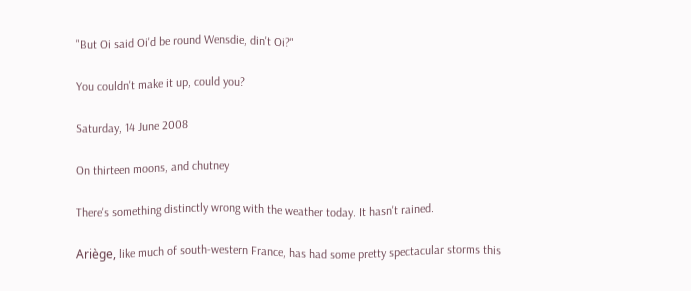"But Oi said Oi'd be round Wensdie, din't Oi?"

You couldn't make it up, could you?

Saturday, 14 June 2008

On thirteen moons, and chutney

There's something distinctly wrong with the weather today. It hasn't rained.

Ariège, like much of south-western France, has had some pretty spectacular storms this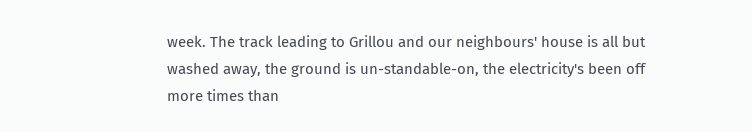week. The track leading to Grillou and our neighbours' house is all but washed away, the ground is un-standable-on, the electricity's been off more times than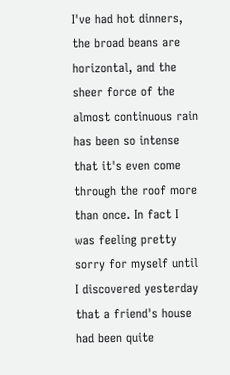I've had hot dinners, the broad beans are horizontal, and the sheer force of the almost continuous rain has been so intense that it's even come through the roof more than once. In fact I was feeling pretty sorry for myself until I discovered yesterday that a friend's house had been quite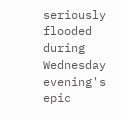seriously flooded during Wednesday evening's epic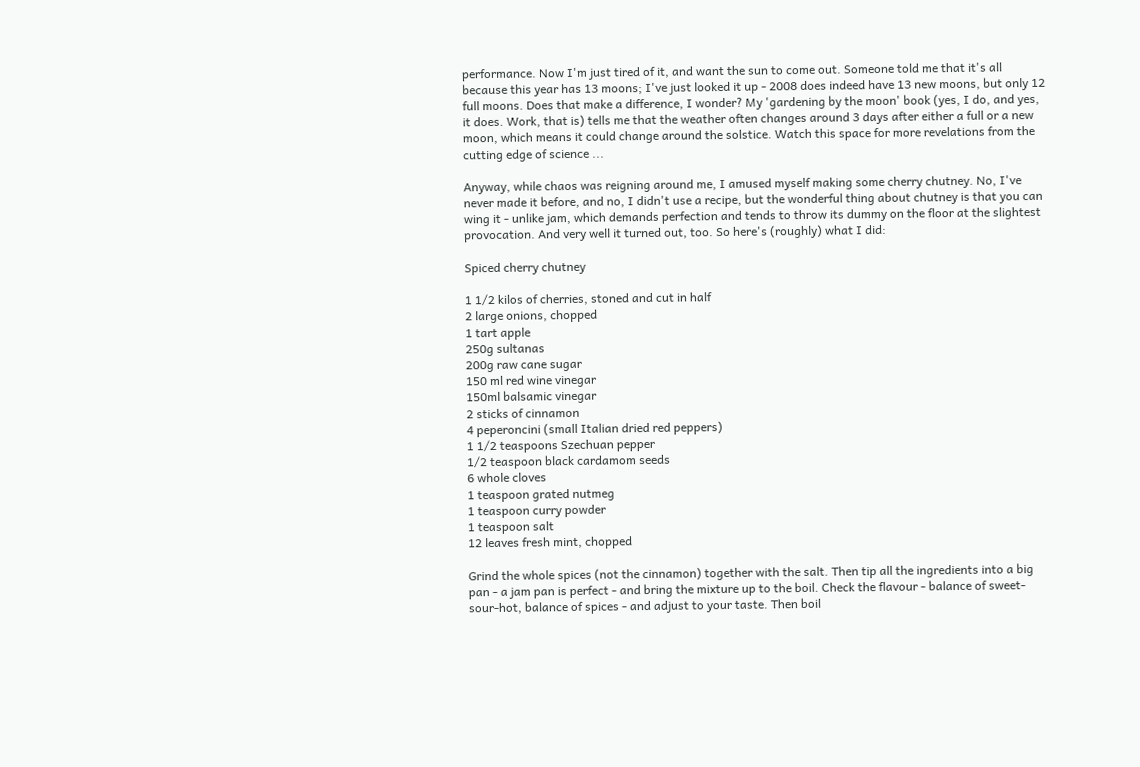performance. Now I'm just tired of it, and want the sun to come out. Someone told me that it's all because this year has 13 moons; I've just looked it up - 2008 does indeed have 13 new moons, but only 12 full moons. Does that make a difference, I wonder? My 'gardening by the moon' book (yes, I do, and yes, it does. Work, that is) tells me that the weather often changes around 3 days after either a full or a new moon, which means it could change around the solstice. Watch this space for more revelations from the cutting edge of science ...

Anyway, while chaos was reigning around me, I amused myself making some cherry chutney. No, I've never made it before, and no, I didn't use a recipe, but the wonderful thing about chutney is that you can wing it - unlike jam, which demands perfection and tends to throw its dummy on the floor at the slightest provocation. And very well it turned out, too. So here's (roughly) what I did:

Spiced cherry chutney

1 1/2 kilos of cherries, stoned and cut in half
2 large onions, chopped
1 tart apple
250g sultanas
200g raw cane sugar
150 ml red wine vinegar
150ml balsamic vinegar
2 sticks of cinnamon
4 peperoncini (small Italian dried red peppers)
1 1/2 teaspoons Szechuan pepper
1/2 teaspoon black cardamom seeds
6 whole cloves
1 teaspoon grated nutmeg
1 teaspoon curry powder
1 teaspoon salt
12 leaves fresh mint, chopped

Grind the whole spices (not the cinnamon) together with the salt. Then tip all the ingredients into a big pan - a jam pan is perfect - and bring the mixture up to the boil. Check the flavour - balance of sweet-sour-hot, balance of spices - and adjust to your taste. Then boil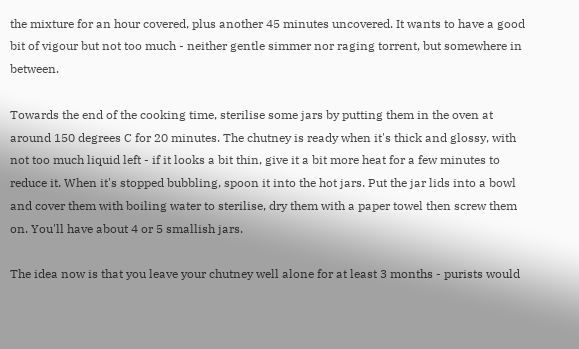the mixture for an hour covered, plus another 45 minutes uncovered. It wants to have a good bit of vigour but not too much - neither gentle simmer nor raging torrent, but somewhere in between.

Towards the end of the cooking time, sterilise some jars by putting them in the oven at around 150 degrees C for 20 minutes. The chutney is ready when it's thick and glossy, with not too much liquid left - if it looks a bit thin, give it a bit more heat for a few minutes to reduce it. When it's stopped bubbling, spoon it into the hot jars. Put the jar lids into a bowl and cover them with boiling water to sterilise, dry them with a paper towel then screw them on. You'll have about 4 or 5 smallish jars.

The idea now is that you leave your chutney well alone for at least 3 months - purists would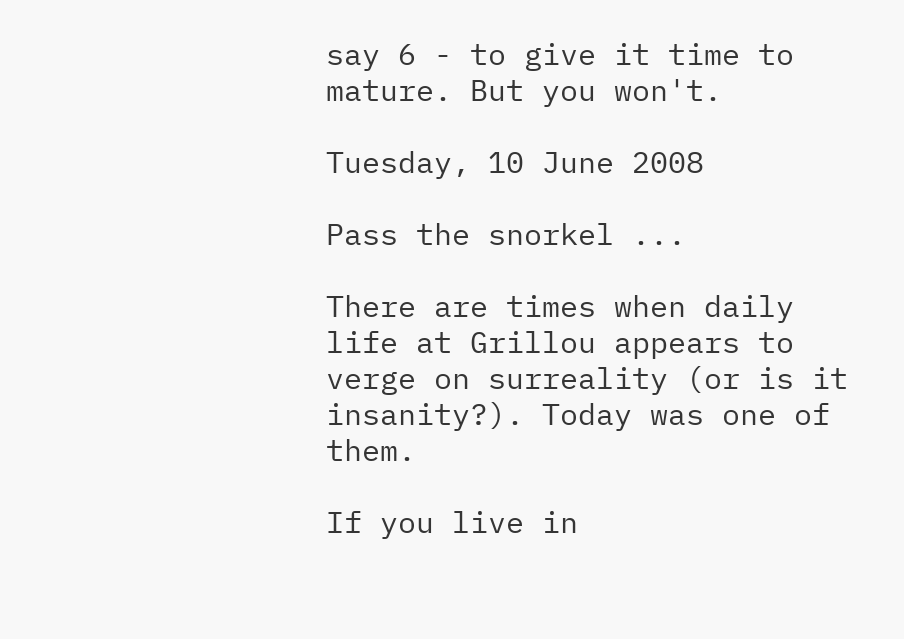say 6 - to give it time to mature. But you won't.

Tuesday, 10 June 2008

Pass the snorkel ...

There are times when daily life at Grillou appears to verge on surreality (or is it insanity?). Today was one of them.

If you live in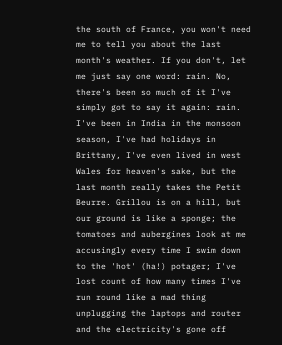the south of France, you won't need me to tell you about the last month's weather. If you don't, let me just say one word: rain. No, there's been so much of it I've simply got to say it again: rain. I've been in India in the monsoon season, I've had holidays in Brittany, I've even lived in west Wales for heaven's sake, but the last month really takes the Petit Beurre. Grillou is on a hill, but our ground is like a sponge; the tomatoes and aubergines look at me accusingly every time I swim down to the 'hot' (ha!) potager; I've lost count of how many times I've run round like a mad thing unplugging the laptops and router and the electricity's gone off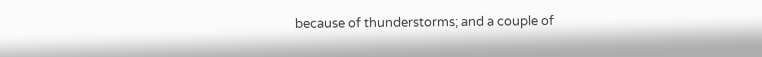because of thunderstorms; and a couple of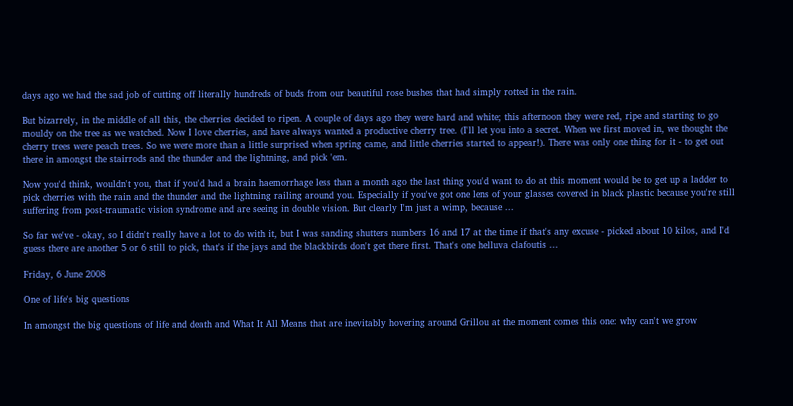days ago we had the sad job of cutting off literally hundreds of buds from our beautiful rose bushes that had simply rotted in the rain.

But bizarrely, in the middle of all this, the cherries decided to ripen. A couple of days ago they were hard and white; this afternoon they were red, ripe and starting to go mouldy on the tree as we watched. Now I love cherries, and have always wanted a productive cherry tree. (I'll let you into a secret. When we first moved in, we thought the cherry trees were peach trees. So we were more than a little surprised when spring came, and little cherries started to appear!). There was only one thing for it - to get out there in amongst the stairrods and the thunder and the lightning, and pick 'em.

Now you'd think, wouldn't you, that if you'd had a brain haemorrhage less than a month ago the last thing you'd want to do at this moment would be to get up a ladder to pick cherries with the rain and the thunder and the lightning railing around you. Especially if you've got one lens of your glasses covered in black plastic because you're still suffering from post-traumatic vision syndrome and are seeing in double vision. But clearly I'm just a wimp, because ...

So far we've - okay, so I didn't really have a lot to do with it, but I was sanding shutters numbers 16 and 17 at the time if that's any excuse - picked about 10 kilos, and I'd guess there are another 5 or 6 still to pick, that's if the jays and the blackbirds don't get there first. That's one helluva clafoutis ...

Friday, 6 June 2008

One of life's big questions

In amongst the big questions of life and death and What It All Means that are inevitably hovering around Grillou at the moment comes this one: why can't we grow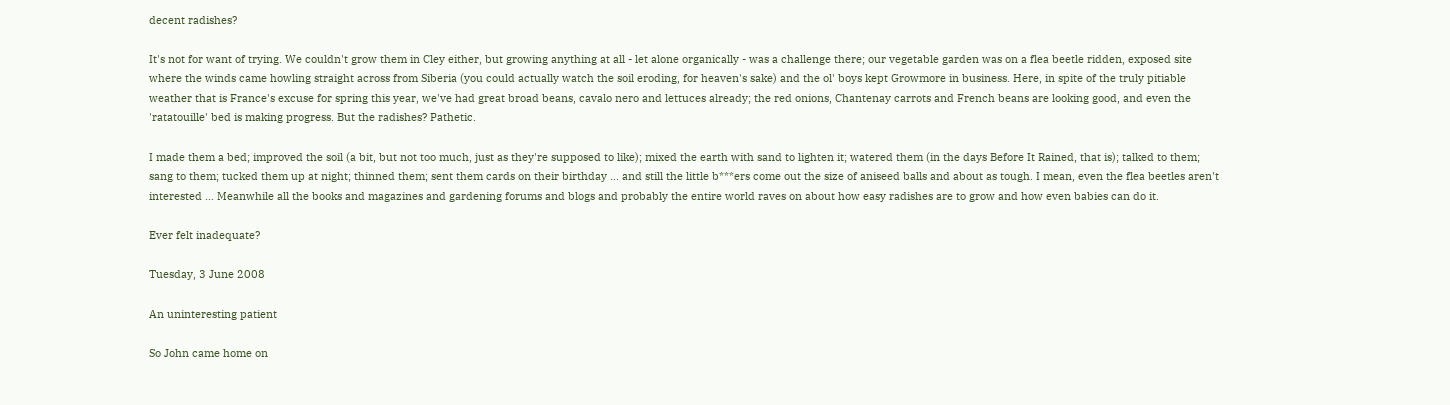decent radishes?

It's not for want of trying. We couldn't grow them in Cley either, but growing anything at all - let alone organically - was a challenge there; our vegetable garden was on a flea beetle ridden, exposed site where the winds came howling straight across from Siberia (you could actually watch the soil eroding, for heaven's sake) and the ol' boys kept Growmore in business. Here, in spite of the truly pitiable weather that is France's excuse for spring this year, we've had great broad beans, cavalo nero and lettuces already; the red onions, Chantenay carrots and French beans are looking good, and even the 'ratatouille' bed is making progress. But the radishes? Pathetic.

I made them a bed; improved the soil (a bit, but not too much, just as they're supposed to like); mixed the earth with sand to lighten it; watered them (in the days Before It Rained, that is); talked to them; sang to them; tucked them up at night; thinned them; sent them cards on their birthday ... and still the little b***ers come out the size of aniseed balls and about as tough. I mean, even the flea beetles aren't interested ... Meanwhile all the books and magazines and gardening forums and blogs and probably the entire world raves on about how easy radishes are to grow and how even babies can do it.

Ever felt inadequate?

Tuesday, 3 June 2008

An uninteresting patient

So John came home on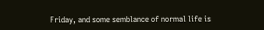Friday, and some semblance of normal life is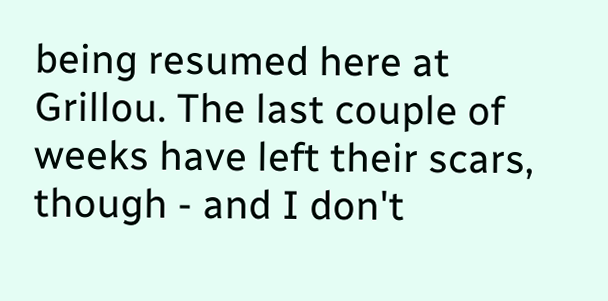being resumed here at Grillou. The last couple of weeks have left their scars, though - and I don't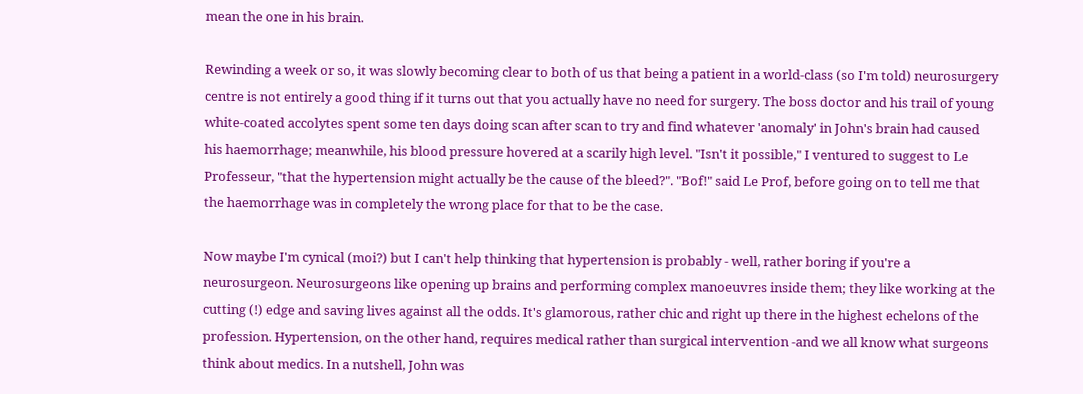mean the one in his brain.

Rewinding a week or so, it was slowly becoming clear to both of us that being a patient in a world-class (so I'm told) neurosurgery centre is not entirely a good thing if it turns out that you actually have no need for surgery. The boss doctor and his trail of young white-coated accolytes spent some ten days doing scan after scan to try and find whatever 'anomaly' in John's brain had caused his haemorrhage; meanwhile, his blood pressure hovered at a scarily high level. "Isn't it possible," I ventured to suggest to Le Professeur, "that the hypertension might actually be the cause of the bleed?". "Bof!" said Le Prof, before going on to tell me that the haemorrhage was in completely the wrong place for that to be the case.

Now maybe I'm cynical (moi?) but I can't help thinking that hypertension is probably - well, rather boring if you're a neurosurgeon. Neurosurgeons like opening up brains and performing complex manoeuvres inside them; they like working at the cutting (!) edge and saving lives against all the odds. It's glamorous, rather chic and right up there in the highest echelons of the profession. Hypertension, on the other hand, requires medical rather than surgical intervention -and we all know what surgeons think about medics. In a nutshell, John was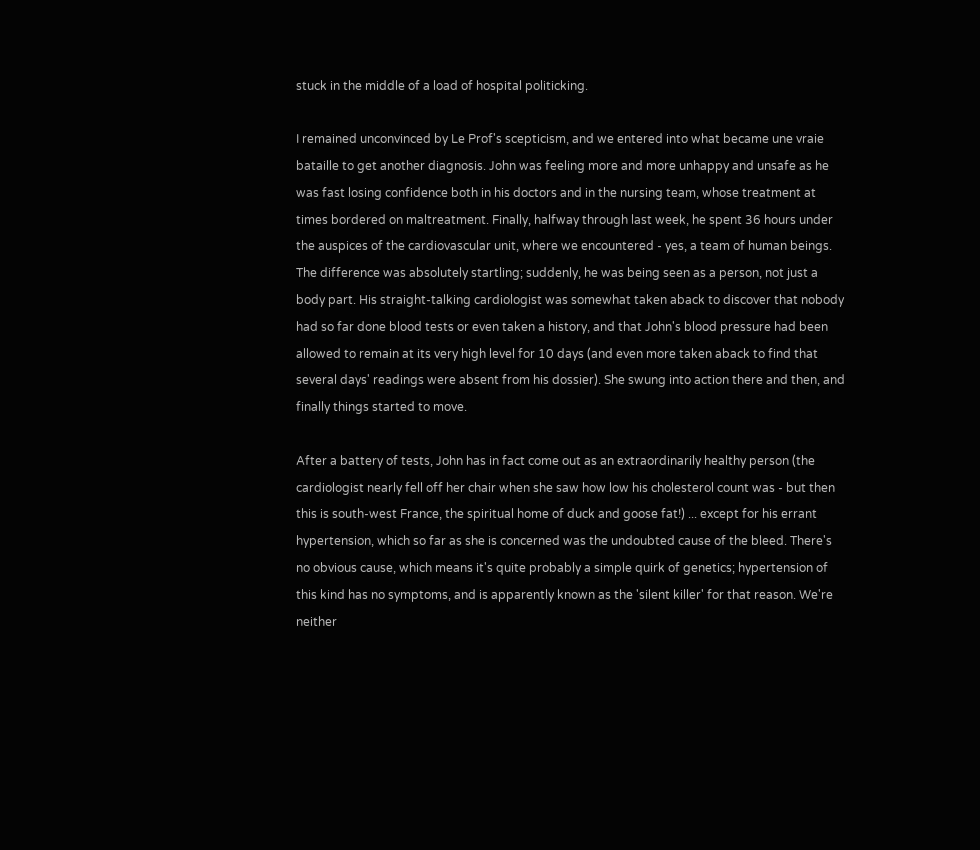stuck in the middle of a load of hospital politicking.

I remained unconvinced by Le Prof's scepticism, and we entered into what became une vraie bataille to get another diagnosis. John was feeling more and more unhappy and unsafe as he was fast losing confidence both in his doctors and in the nursing team, whose treatment at times bordered on maltreatment. Finally, halfway through last week, he spent 36 hours under the auspices of the cardiovascular unit, where we encountered - yes, a team of human beings. The difference was absolutely startling; suddenly, he was being seen as a person, not just a body part. His straight-talking cardiologist was somewhat taken aback to discover that nobody had so far done blood tests or even taken a history, and that John's blood pressure had been allowed to remain at its very high level for 10 days (and even more taken aback to find that several days' readings were absent from his dossier). She swung into action there and then, and finally things started to move.

After a battery of tests, John has in fact come out as an extraordinarily healthy person (the cardiologist nearly fell off her chair when she saw how low his cholesterol count was - but then this is south-west France, the spiritual home of duck and goose fat!) ... except for his errant hypertension, which so far as she is concerned was the undoubted cause of the bleed. There's no obvious cause, which means it's quite probably a simple quirk of genetics; hypertension of this kind has no symptoms, and is apparently known as the 'silent killer' for that reason. We're neither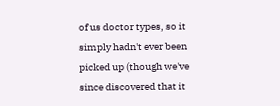of us doctor types, so it simply hadn't ever been picked up (though we've since discovered that it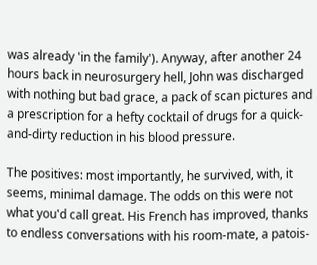was already 'in the family'). Anyway, after another 24 hours back in neurosurgery hell, John was discharged with nothing but bad grace, a pack of scan pictures and a prescription for a hefty cocktail of drugs for a quick-and-dirty reduction in his blood pressure.

The positives: most importantly, he survived, with, it seems, minimal damage. The odds on this were not what you'd call great. His French has improved, thanks to endless conversations with his room-mate, a patois-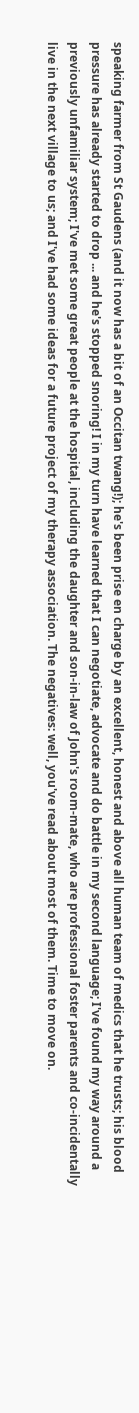speaking farmer from St Gaudens (and it now has a bit of an Occitan twang!); he's been prise en charge by an excellent, honest and above all human team of medics that he trusts; his blood pressure has already started to drop ... and he's stopped snoring! I in my turn have learned that I can negotiate, advocate and do battle in my second language; I've found my way around a previously unfamiliar system; I've met some great people at the hospital, including the daughter and son-in-law of John's room-mate, who are professional foster parents and co-incidentally live in the next village to us; and I've had some ideas for a future project of my therapy association. The negatives: well, you've read about most of them. Time to move on.